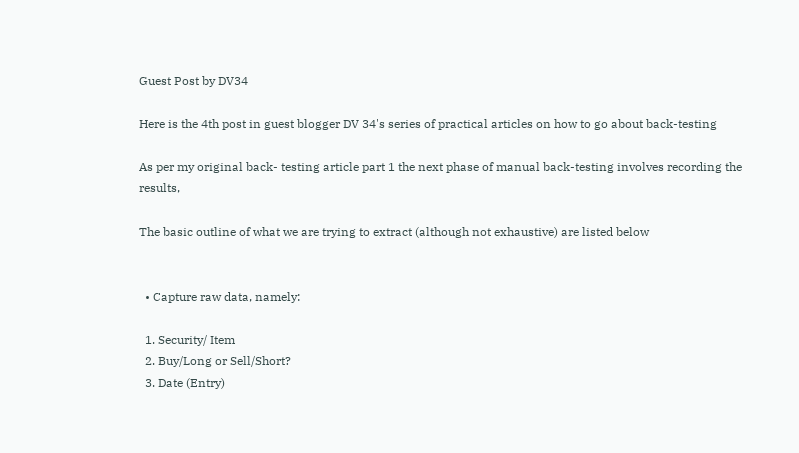Guest Post by DV34

Here is the 4th post in guest blogger DV 34's series of practical articles on how to go about back-testing

As per my original back- testing article part 1 the next phase of manual back-testing involves recording the results,

The basic outline of what we are trying to extract (although not exhaustive) are listed below


  • Capture raw data, namely:

  1. Security/ Item
  2. Buy/Long or Sell/Short?
  3. Date (Entry)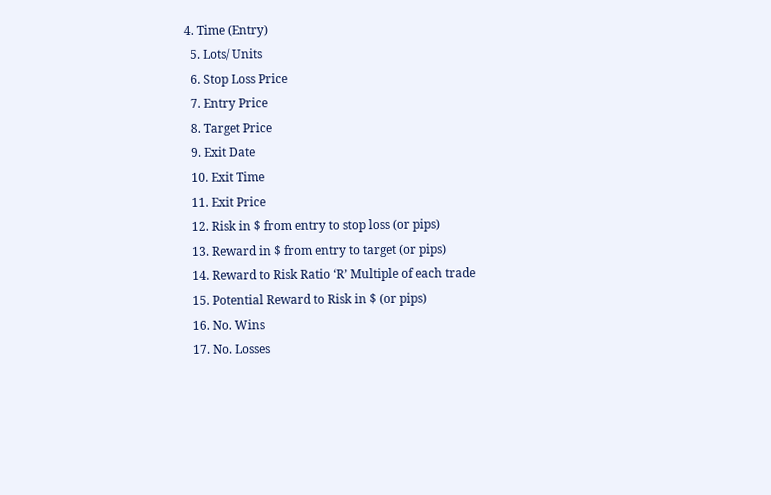4. Time (Entry)
  5. Lots/ Units
  6. Stop Loss Price
  7. Entry Price
  8. Target Price
  9. Exit Date
  10. Exit Time
  11. Exit Price
  12. Risk in $ from entry to stop loss (or pips)
  13. Reward in $ from entry to target (or pips)
  14. Reward to Risk Ratio ‘R’ Multiple of each trade
  15. Potential Reward to Risk in $ (or pips)
  16. No. Wins
  17. No. Losses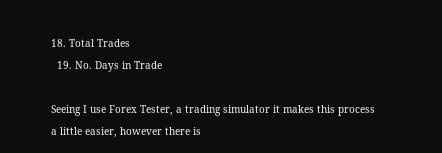18. Total Trades
  19. No. Days in Trade

Seeing I use Forex Tester, a trading simulator it makes this process a little easier, however there is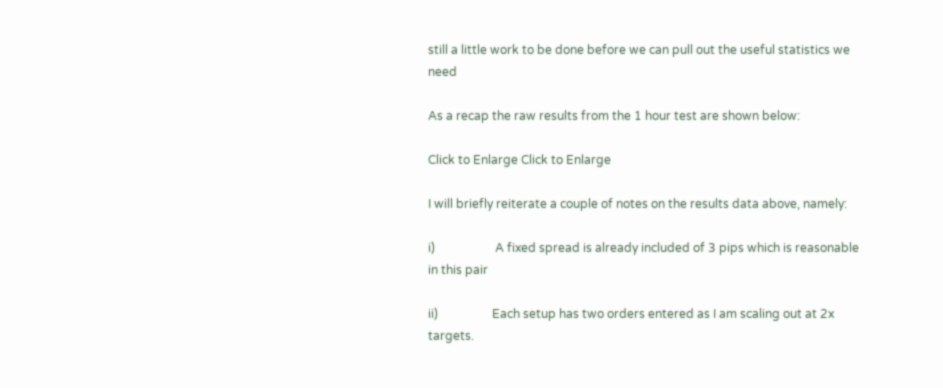still a little work to be done before we can pull out the useful statistics we need

As a recap the raw results from the 1 hour test are shown below:

Click to Enlarge Click to Enlarge

I will briefly reiterate a couple of notes on the results data above, namely:

i)                    A fixed spread is already included of 3 pips which is reasonable in this pair

ii)                  Each setup has two orders entered as I am scaling out at 2x targets.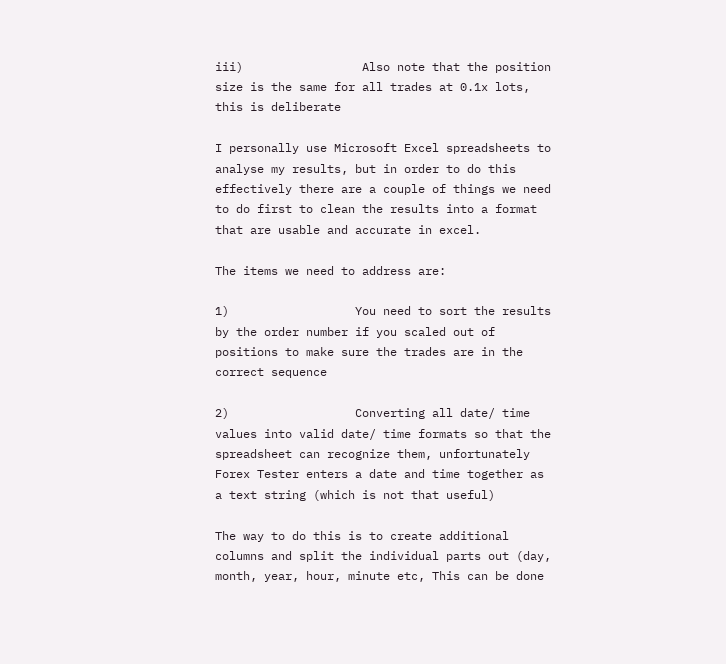iii)                 Also note that the position size is the same for all trades at 0.1x lots, this is deliberate

I personally use Microsoft Excel spreadsheets to analyse my results, but in order to do this effectively there are a couple of things we need to do first to clean the results into a format that are usable and accurate in excel.

The items we need to address are:

1)                  You need to sort the results by the order number if you scaled out of positions to make sure the trades are in the correct sequence

2)                  Converting all date/ time values into valid date/ time formats so that the spreadsheet can recognize them, unfortunately Forex Tester enters a date and time together as a text string (which is not that useful)

The way to do this is to create additional columns and split the individual parts out (day, month, year, hour, minute etc, This can be done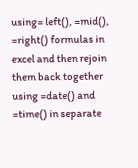using= left(), =mid(), =right() formulas in excel and then rejoin them back together using =date() and =time() in separate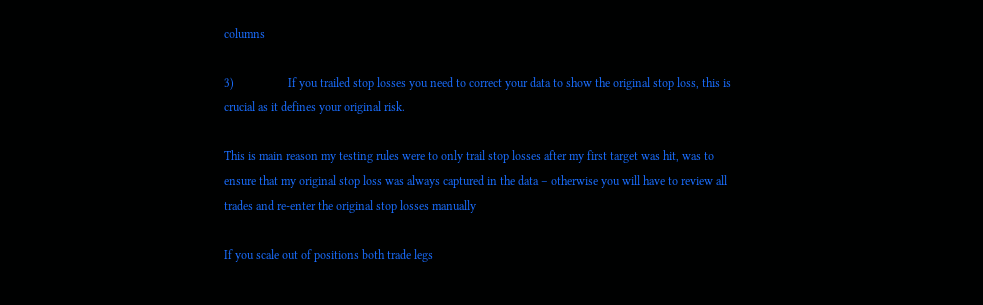columns

3)                  If you trailed stop losses you need to correct your data to show the original stop loss, this is crucial as it defines your original risk.

This is main reason my testing rules were to only trail stop losses after my first target was hit, was to ensure that my original stop loss was always captured in the data – otherwise you will have to review all trades and re-enter the original stop losses manually

If you scale out of positions both trade legs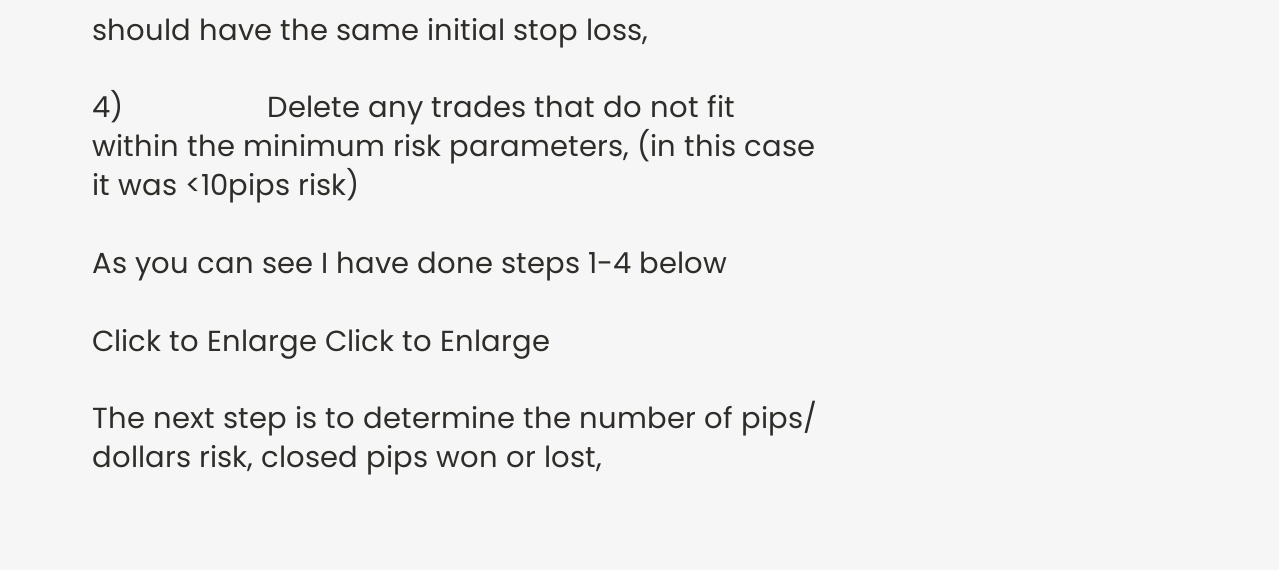should have the same initial stop loss,

4)                  Delete any trades that do not fit within the minimum risk parameters, (in this case it was <10pips risk)

As you can see I have done steps 1-4 below

Click to Enlarge Click to Enlarge

The next step is to determine the number of pips/ dollars risk, closed pips won or lost,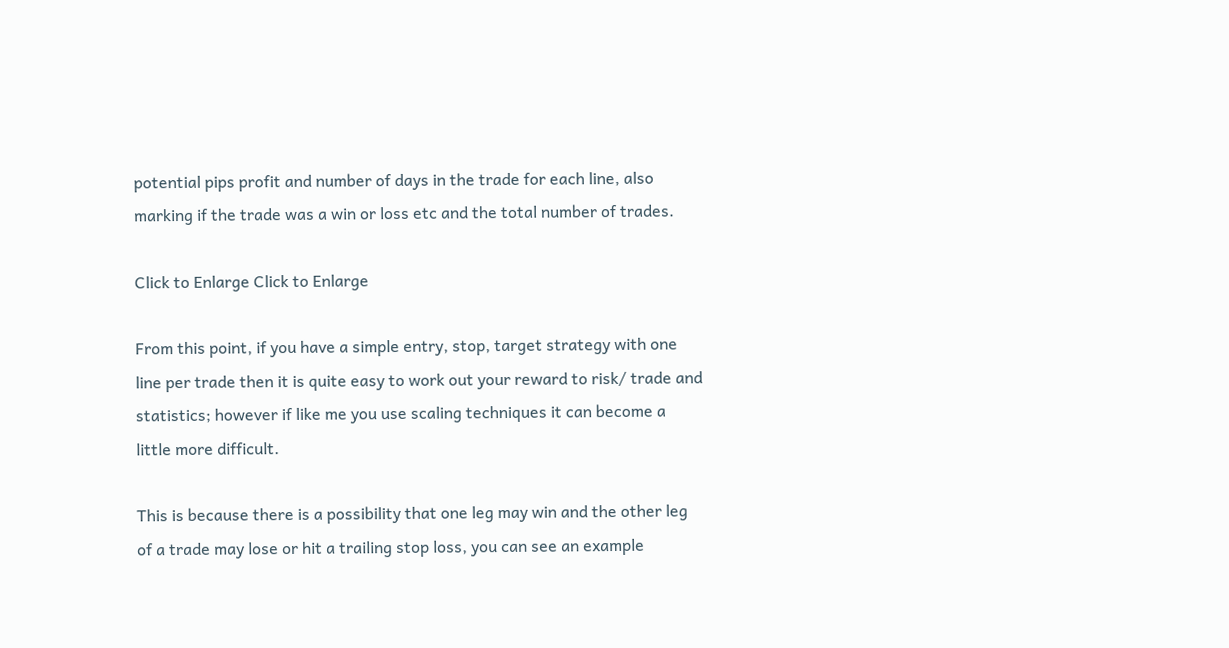potential pips profit and number of days in the trade for each line, also marking if the trade was a win or loss etc and the total number of trades.

Click to Enlarge Click to Enlarge

From this point, if you have a simple entry, stop, target strategy with one line per trade then it is quite easy to work out your reward to risk/ trade and statistics; however if like me you use scaling techniques it can become a little more difficult.

This is because there is a possibility that one leg may win and the other leg of a trade may lose or hit a trailing stop loss, you can see an example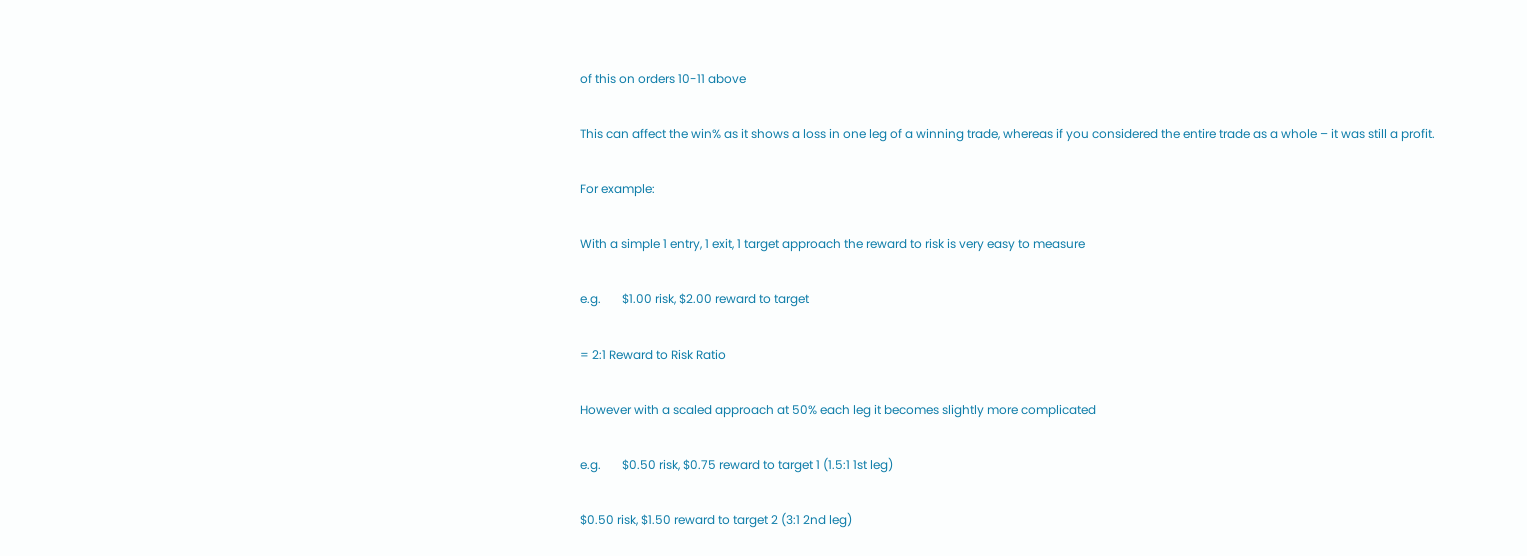of this on orders 10-11 above

This can affect the win% as it shows a loss in one leg of a winning trade, whereas if you considered the entire trade as a whole – it was still a profit.

For example:

With a simple 1 entry, 1 exit, 1 target approach the reward to risk is very easy to measure

e.g.       $1.00 risk, $2.00 reward to target

= 2:1 Reward to Risk Ratio

However with a scaled approach at 50% each leg it becomes slightly more complicated

e.g.       $0.50 risk, $0.75 reward to target 1 (1.5:1 1st leg)

$0.50 risk, $1.50 reward to target 2 (3:1 2nd leg)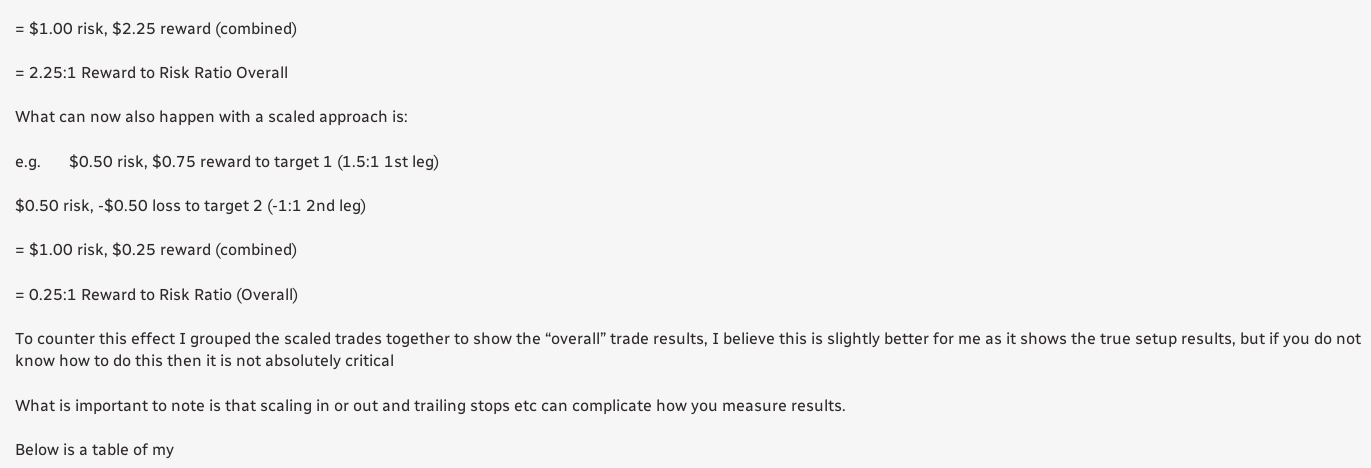= $1.00 risk, $2.25 reward (combined)

= 2.25:1 Reward to Risk Ratio Overall

What can now also happen with a scaled approach is:

e.g.       $0.50 risk, $0.75 reward to target 1 (1.5:1 1st leg)

$0.50 risk, -$0.50 loss to target 2 (-1:1 2nd leg)

= $1.00 risk, $0.25 reward (combined)

= 0.25:1 Reward to Risk Ratio (Overall)

To counter this effect I grouped the scaled trades together to show the “overall” trade results, I believe this is slightly better for me as it shows the true setup results, but if you do not know how to do this then it is not absolutely critical

What is important to note is that scaling in or out and trailing stops etc can complicate how you measure results.

Below is a table of my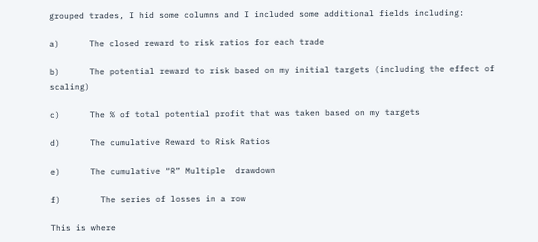grouped trades, I hid some columns and I included some additional fields including:

a)      The closed reward to risk ratios for each trade

b)      The potential reward to risk based on my initial targets (including the effect of scaling)

c)      The % of total potential profit that was taken based on my targets

d)      The cumulative Reward to Risk Ratios

e)      The cumulative “R” Multiple  drawdown

f)        The series of losses in a row

This is where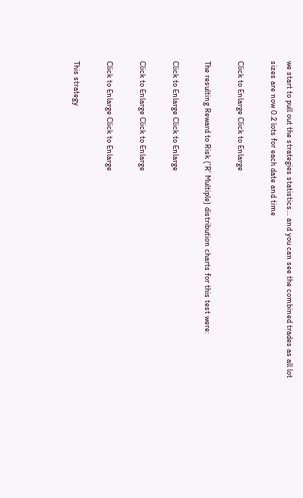we start to pull out the strategies statistics... and you can see the combined trades as all lot sizes are now 0.2 lots for each date and time

Click to Enlarge Click to Enlarge

The resulting Reward to Risk (‘R’ Multiple) distribution charts for this test were:

Click to Enlarge Click to Enlarge

Click to Enlarge Click to Enlarge

Click to Enlarge Click to Enlarge

This strategy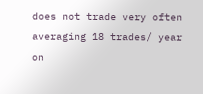does not trade very often averaging 18 trades/ year on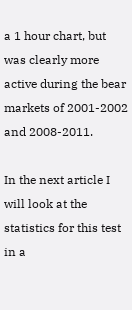a 1 hour chart, but was clearly more active during the bear markets of 2001-2002 and 2008-2011.

In the next article I will look at the statistics for this test in a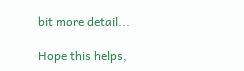bit more detail...

Hope this helps,